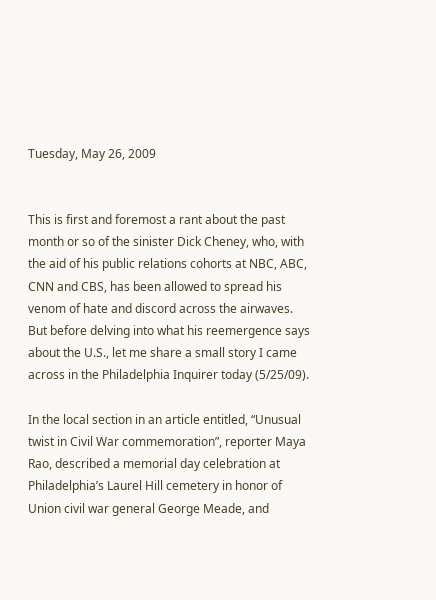Tuesday, May 26, 2009


This is first and foremost a rant about the past month or so of the sinister Dick Cheney, who, with the aid of his public relations cohorts at NBC, ABC, CNN and CBS, has been allowed to spread his venom of hate and discord across the airwaves. But before delving into what his reemergence says about the U.S., let me share a small story I came across in the Philadelphia Inquirer today (5/25/09).

In the local section in an article entitled, “Unusual twist in Civil War commemoration”, reporter Maya Rao, described a memorial day celebration at Philadelphia’s Laurel Hill cemetery in honor of Union civil war general George Meade, and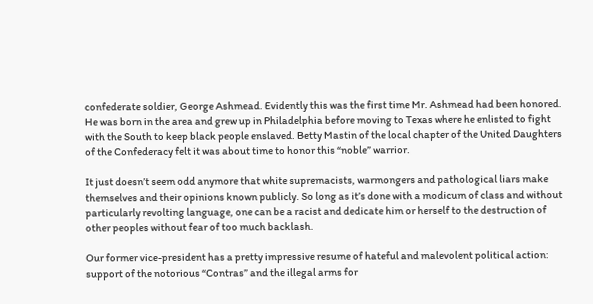confederate soldier, George Ashmead. Evidently this was the first time Mr. Ashmead had been honored. He was born in the area and grew up in Philadelphia before moving to Texas where he enlisted to fight with the South to keep black people enslaved. Betty Mastin of the local chapter of the United Daughters of the Confederacy felt it was about time to honor this “noble” warrior.

It just doesn’t seem odd anymore that white supremacists, warmongers and pathological liars make themselves and their opinions known publicly. So long as it’s done with a modicum of class and without particularly revolting language, one can be a racist and dedicate him or herself to the destruction of other peoples without fear of too much backlash.

Our former vice-president has a pretty impressive resume of hateful and malevolent political action: support of the notorious “Contras” and the illegal arms for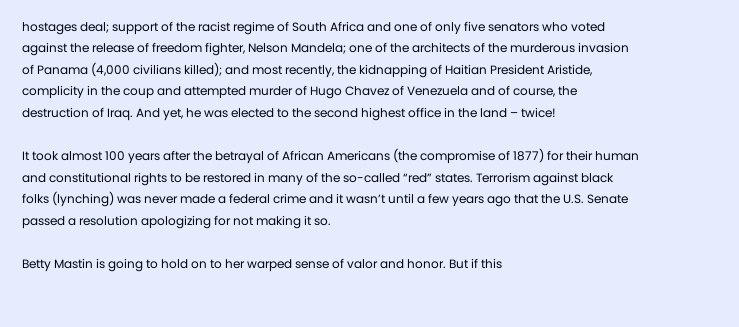hostages deal; support of the racist regime of South Africa and one of only five senators who voted against the release of freedom fighter, Nelson Mandela; one of the architects of the murderous invasion of Panama (4,000 civilians killed); and most recently, the kidnapping of Haitian President Aristide, complicity in the coup and attempted murder of Hugo Chavez of Venezuela and of course, the destruction of Iraq. And yet, he was elected to the second highest office in the land – twice!

It took almost 100 years after the betrayal of African Americans (the compromise of 1877) for their human and constitutional rights to be restored in many of the so-called “red” states. Terrorism against black folks (lynching) was never made a federal crime and it wasn’t until a few years ago that the U.S. Senate passed a resolution apologizing for not making it so.

Betty Mastin is going to hold on to her warped sense of valor and honor. But if this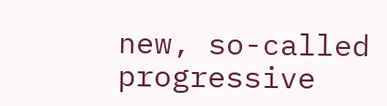new, so-called progressive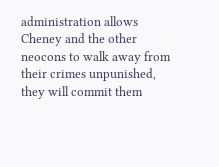administration allows Cheney and the other neocons to walk away from their crimes unpunished, they will commit them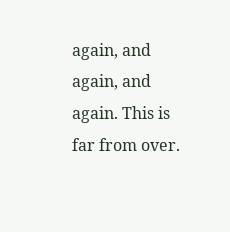again, and again, and again. This is far from over.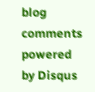blog comments powered by Disqus